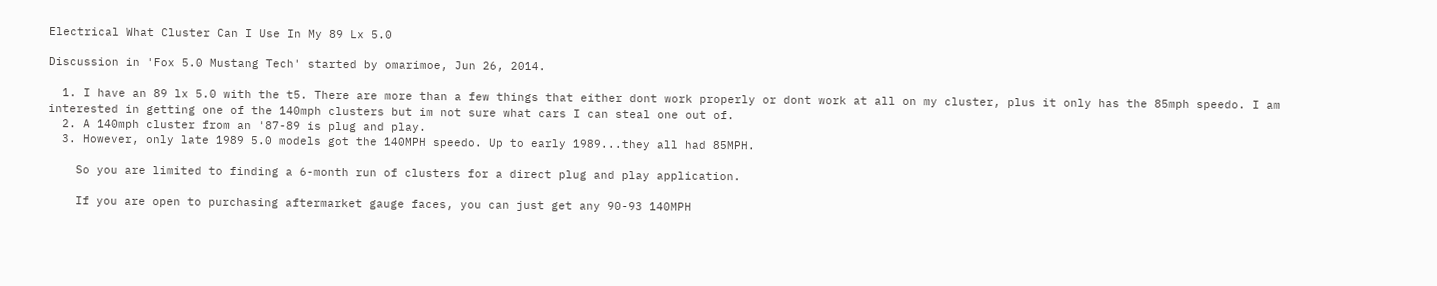Electrical What Cluster Can I Use In My 89 Lx 5.0

Discussion in 'Fox 5.0 Mustang Tech' started by omarimoe, Jun 26, 2014.

  1. I have an 89 lx 5.0 with the t5. There are more than a few things that either dont work properly or dont work at all on my cluster, plus it only has the 85mph speedo. I am interested in getting one of the 140mph clusters but im not sure what cars I can steal one out of.
  2. A 140mph cluster from an '87-89 is plug and play.
  3. However, only late 1989 5.0 models got the 140MPH speedo. Up to early 1989...they all had 85MPH.

    So you are limited to finding a 6-month run of clusters for a direct plug and play application.

    If you are open to purchasing aftermarket gauge faces, you can just get any 90-93 140MPH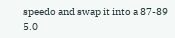speedo and swap it into a 87-89 5.0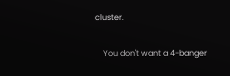cluster.

    You don't want a 4-banger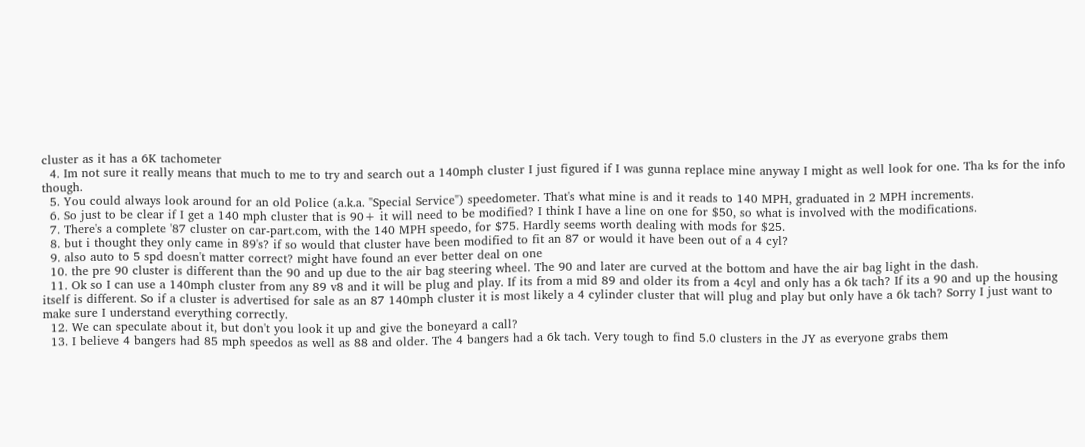cluster as it has a 6K tachometer
  4. Im not sure it really means that much to me to try and search out a 140mph cluster I just figured if I was gunna replace mine anyway I might as well look for one. Tha ks for the info though.
  5. You could always look around for an old Police (a.k.a. "Special Service") speedometer. That's what mine is and it reads to 140 MPH, graduated in 2 MPH increments.
  6. So just to be clear if I get a 140 mph cluster that is 90+ it will need to be modified? I think I have a line on one for $50, so what is involved with the modifications.
  7. There's a complete '87 cluster on car-part.com, with the 140 MPH speedo, for $75. Hardly seems worth dealing with mods for $25.
  8. but i thought they only came in 89's? if so would that cluster have been modified to fit an 87 or would it have been out of a 4 cyl?
  9. also auto to 5 spd doesn't matter correct? might have found an ever better deal on one
  10. the pre 90 cluster is different than the 90 and up due to the air bag steering wheel. The 90 and later are curved at the bottom and have the air bag light in the dash.
  11. Ok so I can use a 140mph cluster from any 89 v8 and it will be plug and play. If its from a mid 89 and older its from a 4cyl and only has a 6k tach? If its a 90 and up the housing itself is different. So if a cluster is advertised for sale as an 87 140mph cluster it is most likely a 4 cylinder cluster that will plug and play but only have a 6k tach? Sorry I just want to make sure I understand everything correctly.
  12. We can speculate about it, but don't you look it up and give the boneyard a call?
  13. I believe 4 bangers had 85 mph speedos as well as 88 and older. The 4 bangers had a 6k tach. Very tough to find 5.0 clusters in the JY as everyone grabs them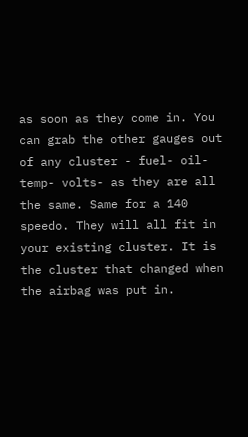as soon as they come in. You can grab the other gauges out of any cluster - fuel- oil- temp- volts- as they are all the same. Same for a 140 speedo. They will all fit in your existing cluster. It is the cluster that changed when the airbag was put in.